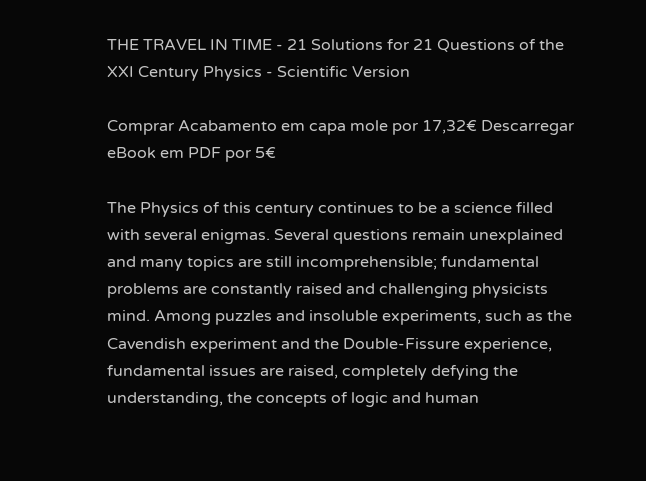THE TRAVEL IN TIME - 21 Solutions for 21 Questions of the XXI Century Physics - Scientific Version

Comprar Acabamento em capa mole por 17,32€ Descarregar eBook em PDF por 5€

The Physics of this century continues to be a science filled with several enigmas. Several questions remain unexplained and many topics are still incomprehensible; fundamental problems are constantly raised and challenging physicists mind. Among puzzles and insoluble experiments, such as the Cavendish experiment and the Double-Fissure experience, fundamental issues are raised, completely defying the understanding, the concepts of logic and human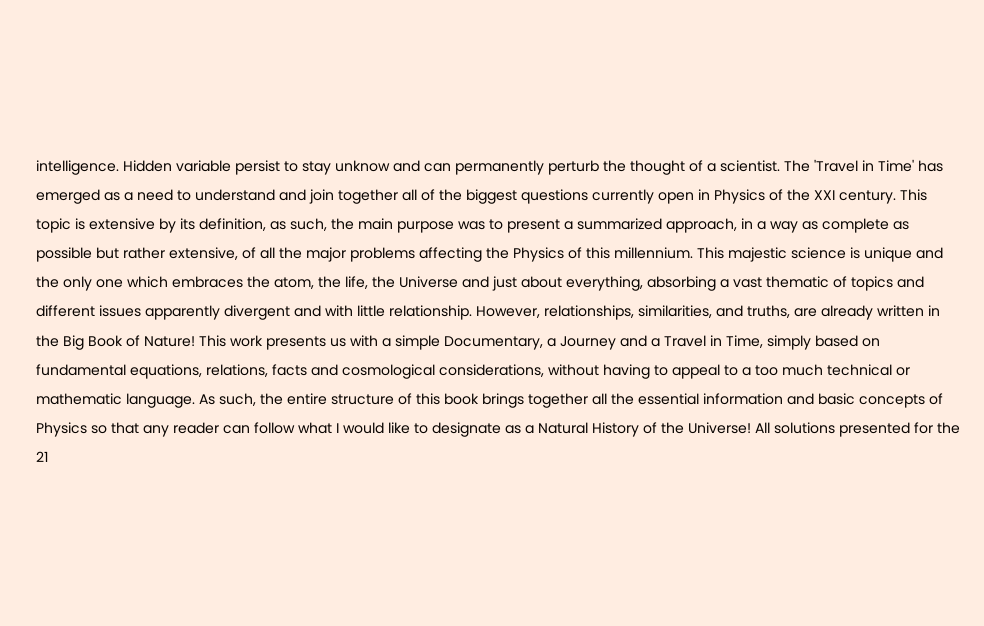intelligence. Hidden variable persist to stay unknow and can permanently perturb the thought of a scientist. The 'Travel in Time' has emerged as a need to understand and join together all of the biggest questions currently open in Physics of the XXI century. This topic is extensive by its definition, as such, the main purpose was to present a summarized approach, in a way as complete as possible but rather extensive, of all the major problems affecting the Physics of this millennium. This majestic science is unique and the only one which embraces the atom, the life, the Universe and just about everything, absorbing a vast thematic of topics and different issues apparently divergent and with little relationship. However, relationships, similarities, and truths, are already written in the Big Book of Nature! This work presents us with a simple Documentary, a Journey and a Travel in Time, simply based on fundamental equations, relations, facts and cosmological considerations, without having to appeal to a too much technical or mathematic language. As such, the entire structure of this book brings together all the essential information and basic concepts of Physics so that any reader can follow what I would like to designate as a Natural History of the Universe! All solutions presented for the 21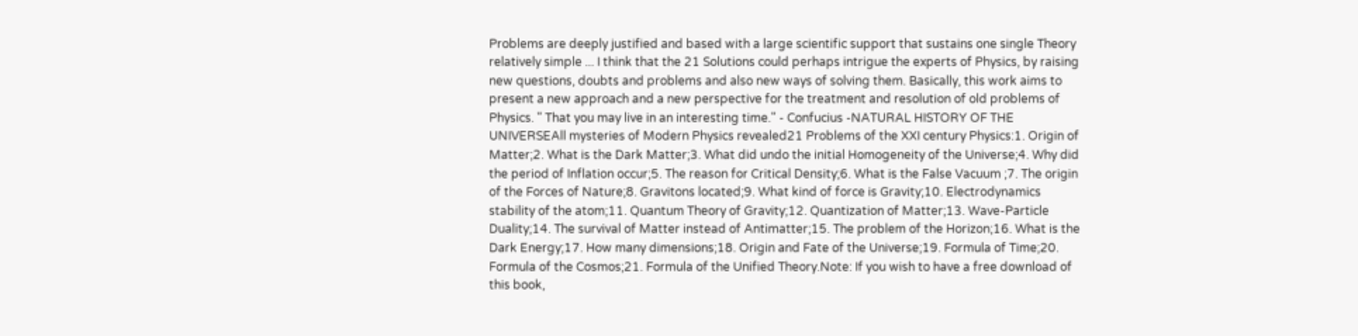Problems are deeply justified and based with a large scientific support that sustains one single Theory relatively simple ... I think that the 21 Solutions could perhaps intrigue the experts of Physics, by raising new questions, doubts and problems and also new ways of solving them. Basically, this work aims to present a new approach and a new perspective for the treatment and resolution of old problems of Physics. " That you may live in an interesting time." - Confucius -NATURAL HISTORY OF THE UNIVERSEAll mysteries of Modern Physics revealed21 Problems of the XXI century Physics:1. Origin of Matter;2. What is the Dark Matter;3. What did undo the initial Homogeneity of the Universe;4. Why did the period of Inflation occur;5. The reason for Critical Density;6. What is the False Vacuum ;7. The origin of the Forces of Nature;8. Gravitons located;9. What kind of force is Gravity;10. Electrodynamics stability of the atom;11. Quantum Theory of Gravity;12. Quantization of Matter;13. Wave-Particle Duality;14. The survival of Matter instead of Antimatter;15. The problem of the Horizon;16. What is the Dark Energy;17. How many dimensions;18. Origin and Fate of the Universe;19. Formula of Time;20. Formula of the Cosmos;21. Formula of the Unified Theory.Note: If you wish to have a free download of this book,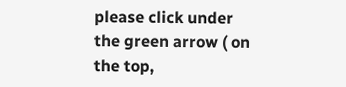please click under the green arrow ( on the top,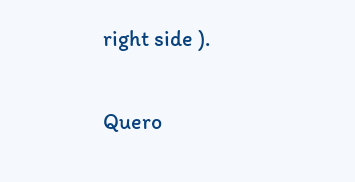right side ).

Quero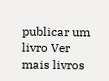publicar um livro Ver mais livros